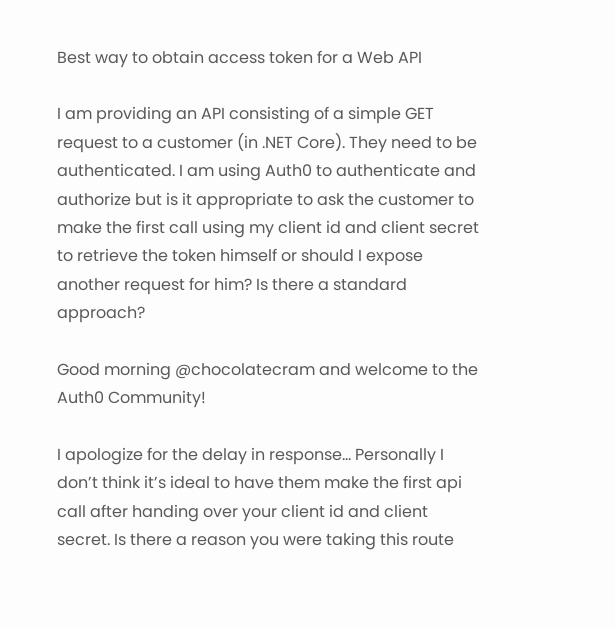Best way to obtain access token for a Web API

I am providing an API consisting of a simple GET request to a customer (in .NET Core). They need to be authenticated. I am using Auth0 to authenticate and authorize but is it appropriate to ask the customer to make the first call using my client id and client secret to retrieve the token himself or should I expose another request for him? Is there a standard approach?

Good morning @chocolatecram and welcome to the Auth0 Community!

I apologize for the delay in response… Personally I don’t think it’s ideal to have them make the first api call after handing over your client id and client secret. Is there a reason you were taking this route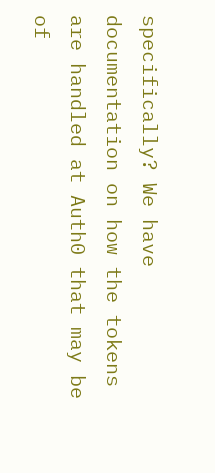specifically? We have documentation on how the tokens are handled at Auth0 that may be of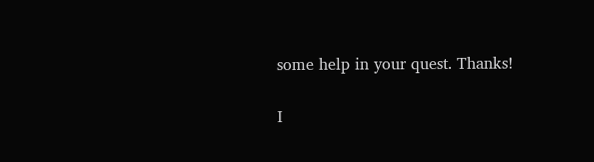some help in your quest. Thanks!

I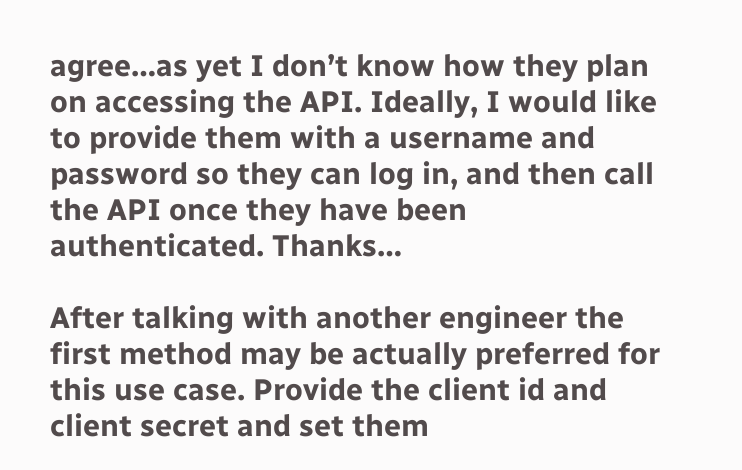agree…as yet I don’t know how they plan on accessing the API. Ideally, I would like to provide them with a username and password so they can log in, and then call the API once they have been authenticated. Thanks…

After talking with another engineer the first method may be actually preferred for this use case. Provide the client id and client secret and set them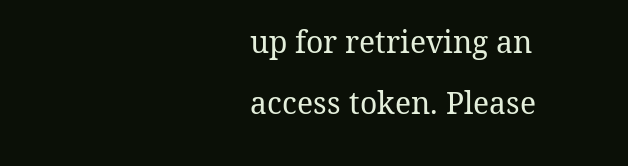up for retrieving an access token. Please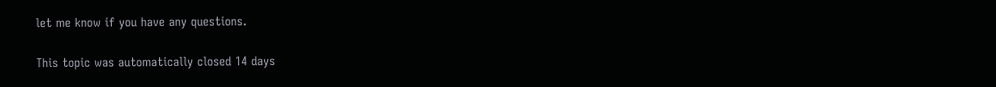let me know if you have any questions.

This topic was automatically closed 14 days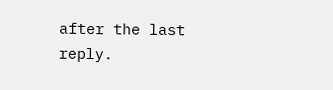after the last reply.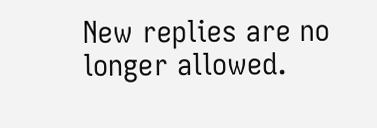New replies are no longer allowed.